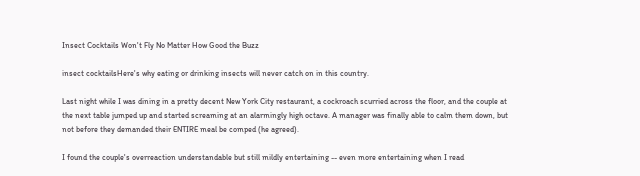Insect Cocktails Won't Fly No Matter How Good the Buzz

insect cocktailsHere's why eating or drinking insects will never catch on in this country.

Last night while I was dining in a pretty decent New York City restaurant, a cockroach scurried across the floor, and the couple at the next table jumped up and started screaming at an alarmingly high octave. A manager was finally able to calm them down, but not before they demanded their ENTIRE meal be comped (he agreed).

I found the couple's overreaction understandable but still mildly entertaining -- even more entertaining when I read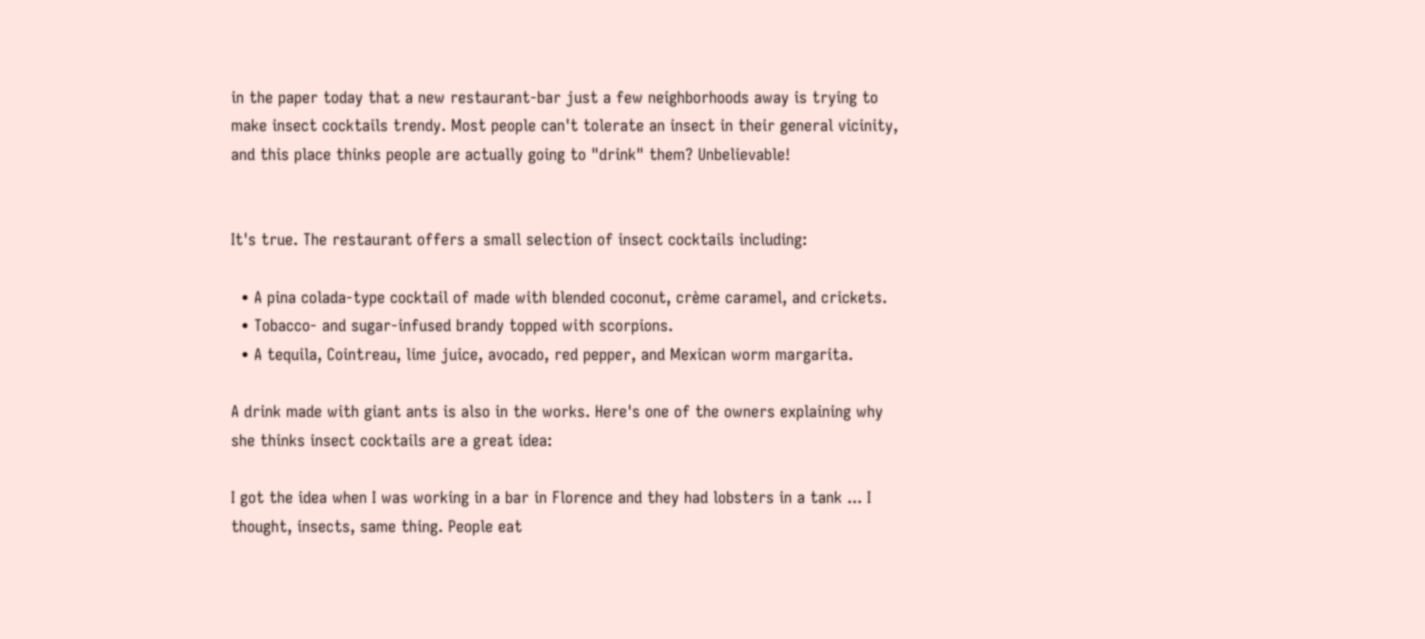in the paper today that a new restaurant-bar just a few neighborhoods away is trying to make insect cocktails trendy. Most people can't tolerate an insect in their general vicinity, and this place thinks people are actually going to "drink" them? Unbelievable!


It's true. The restaurant offers a small selection of insect cocktails including:

  • A pina colada-type cocktail of made with blended coconut, crème caramel, and crickets.
  • Tobacco- and sugar-infused brandy topped with scorpions.
  • A tequila, Cointreau, lime juice, avocado, red pepper, and Mexican worm margarita.

A drink made with giant ants is also in the works. Here's one of the owners explaining why she thinks insect cocktails are a great idea:

I got the idea when I was working in a bar in Florence and they had lobsters in a tank ... I thought, insects, same thing. People eat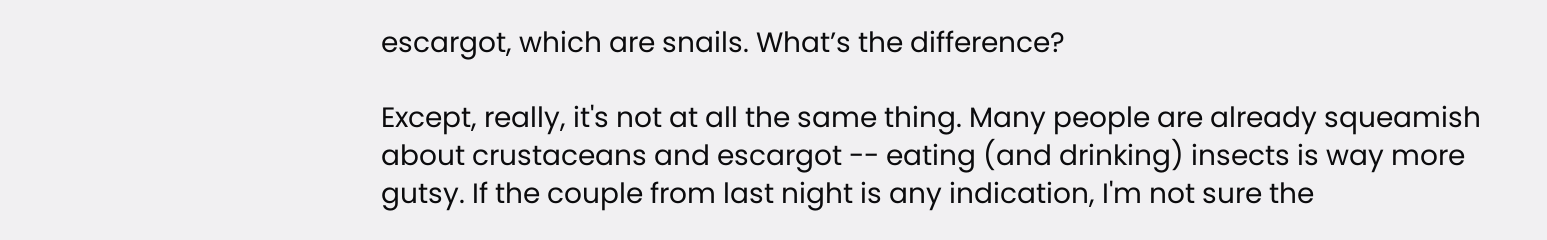escargot, which are snails. What’s the difference?

Except, really, it's not at all the same thing. Many people are already squeamish about crustaceans and escargot -- eating (and drinking) insects is way more gutsy. If the couple from last night is any indication, I'm not sure the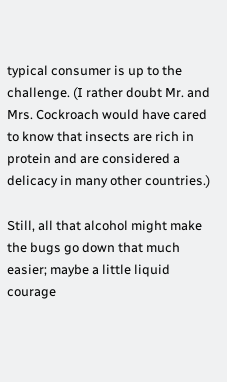typical consumer is up to the challenge. (I rather doubt Mr. and Mrs. Cockroach would have cared to know that insects are rich in protein and are considered a delicacy in many other countries.)

Still, all that alcohol might make the bugs go down that much easier; maybe a little liquid courage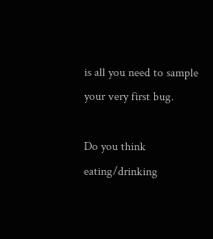is all you need to sample your very first bug.

Do you think eating/drinking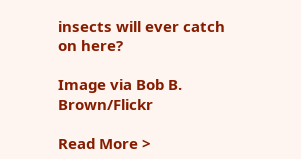insects will ever catch on here?

Image via Bob B. Brown/Flickr

Read More >